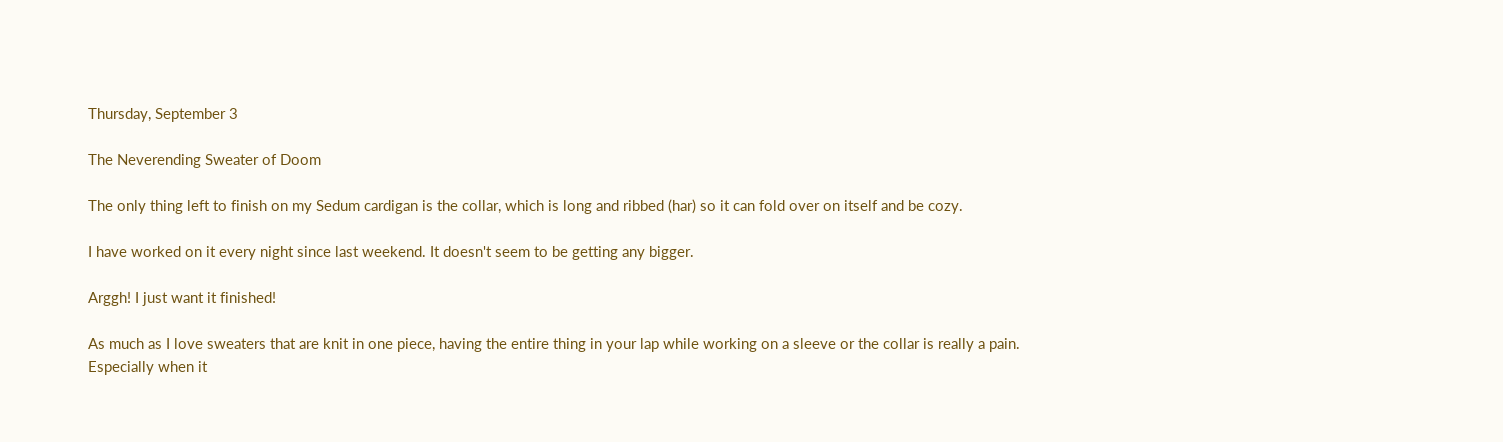Thursday, September 3

The Neverending Sweater of Doom

The only thing left to finish on my Sedum cardigan is the collar, which is long and ribbed (har) so it can fold over on itself and be cozy.

I have worked on it every night since last weekend. It doesn't seem to be getting any bigger.

Arggh! I just want it finished!

As much as I love sweaters that are knit in one piece, having the entire thing in your lap while working on a sleeve or the collar is really a pain. Especially when it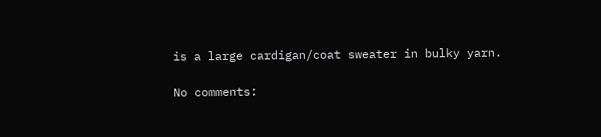is a large cardigan/coat sweater in bulky yarn.

No comments: